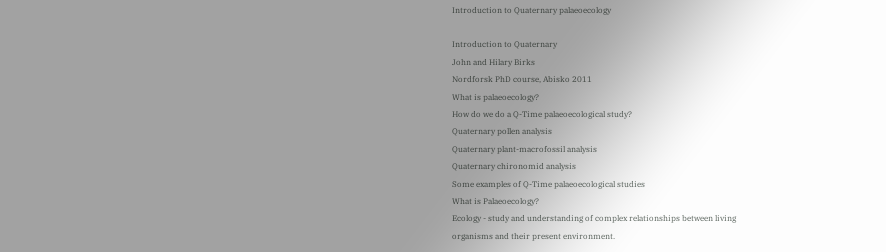Introduction to Quaternary palaeoecology

Introduction to Quaternary
John and Hilary Birks
Nordforsk PhD course, Abisko 2011
What is palaeoecology?
How do we do a Q-Time palaeoecological study?
Quaternary pollen analysis
Quaternary plant-macrofossil analysis
Quaternary chironomid analysis
Some examples of Q-Time palaeoecological studies
What is Palaeoecology?
Ecology - study and understanding of complex relationships between living
organisms and their present environment.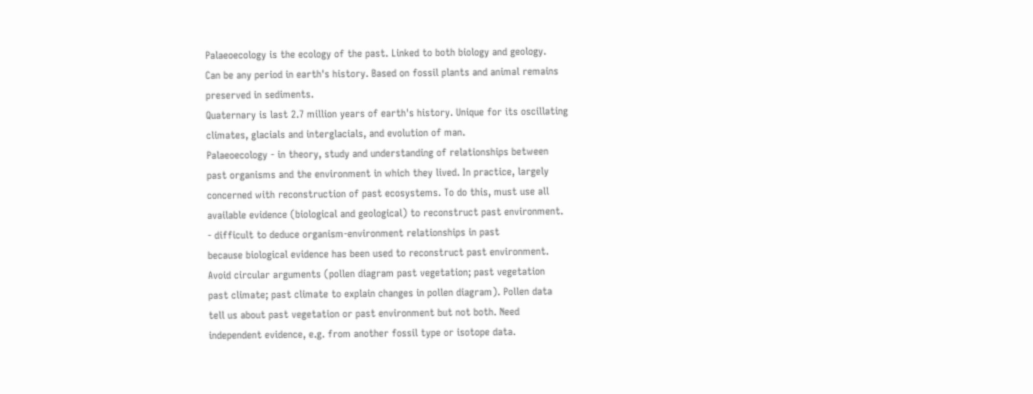Palaeoecology is the ecology of the past. Linked to both biology and geology.
Can be any period in earth's history. Based on fossil plants and animal remains
preserved in sediments.
Quaternary is last 2.7 million years of earth's history. Unique for its oscillating
climates, glacials and interglacials, and evolution of man.
Palaeoecology - in theory, study and understanding of relationships between
past organisms and the environment in which they lived. In practice, largely
concerned with reconstruction of past ecosystems. To do this, must use all
available evidence (biological and geological) to reconstruct past environment.
- difficult to deduce organism-environment relationships in past
because biological evidence has been used to reconstruct past environment.
Avoid circular arguments (pollen diagram past vegetation; past vegetation
past climate; past climate to explain changes in pollen diagram). Pollen data
tell us about past vegetation or past environment but not both. Need
independent evidence, e.g. from another fossil type or isotope data.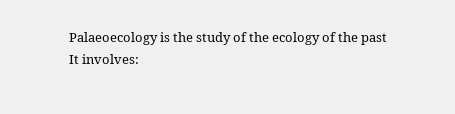Palaeoecology is the study of the ecology of the past
It involves: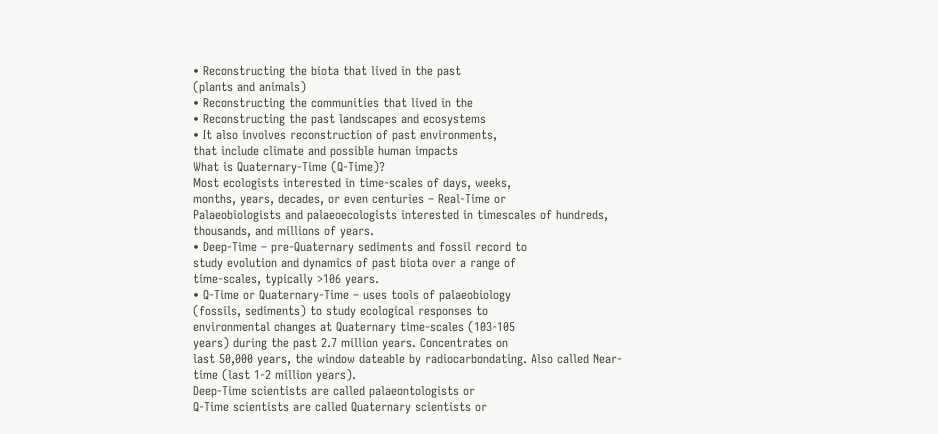• Reconstructing the biota that lived in the past
(plants and animals)
• Reconstructing the communities that lived in the
• Reconstructing the past landscapes and ecosystems
• It also involves reconstruction of past environments,
that include climate and possible human impacts
What is Quaternary-Time (Q-Time)?
Most ecologists interested in time-scales of days, weeks,
months, years, decades, or even centuries – Real-Time or
Palaeobiologists and palaeoecologists interested in timescales of hundreds, thousands, and millions of years.
• Deep-Time – pre-Quaternary sediments and fossil record to
study evolution and dynamics of past biota over a range of
time-scales, typically >106 years.
• Q-Time or Quaternary-Time – uses tools of palaeobiology
(fossils, sediments) to study ecological responses to
environmental changes at Quaternary time-scales (103-105
years) during the past 2.7 million years. Concentrates on
last 50,000 years, the window dateable by radiocarbondating. Also called Near-time (last 1-2 million years).
Deep-Time scientists are called palaeontologists or
Q-Time scientists are called Quaternary scientists or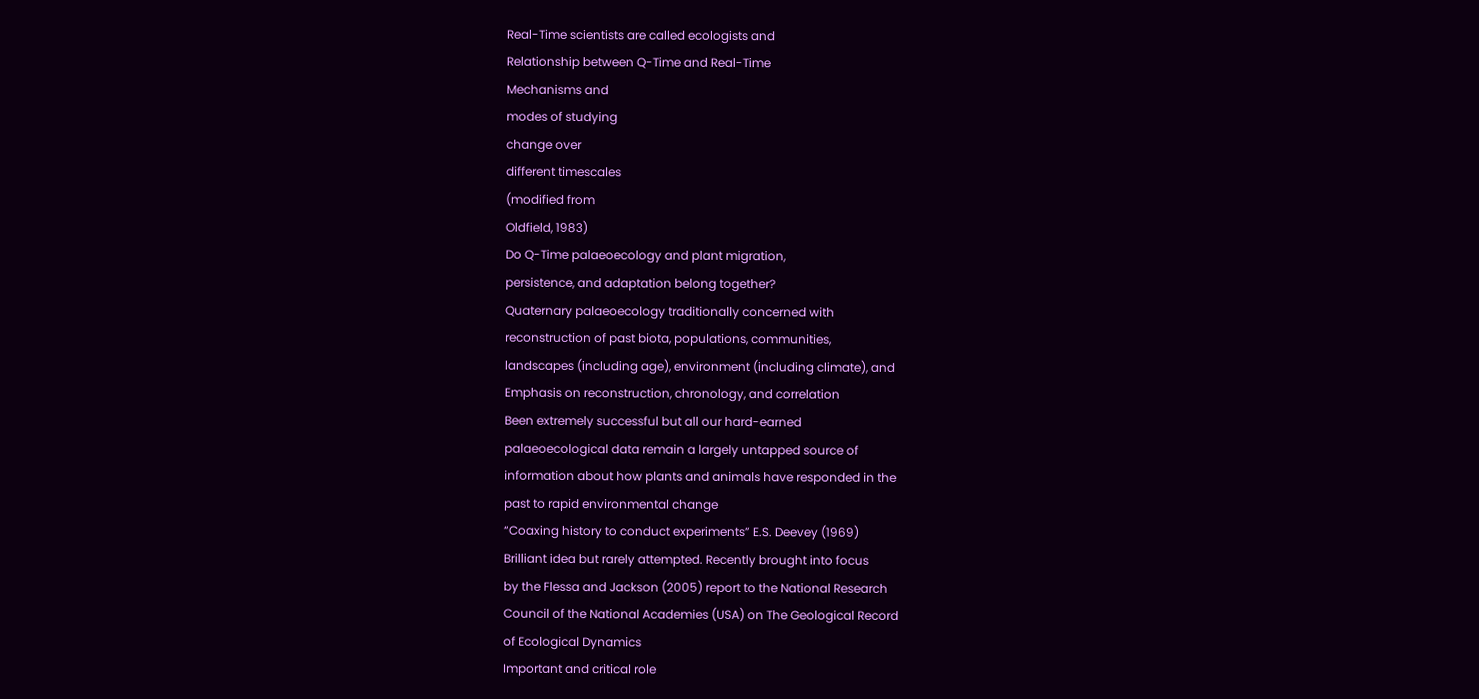Real-Time scientists are called ecologists and
Relationship between Q-Time and Real-Time
Mechanisms and
modes of studying
change over
different timescales
(modified from
Oldfield, 1983)
Do Q-Time palaeoecology and plant migration,
persistence, and adaptation belong together?
Quaternary palaeoecology traditionally concerned with
reconstruction of past biota, populations, communities,
landscapes (including age), environment (including climate), and
Emphasis on reconstruction, chronology, and correlation
Been extremely successful but all our hard-earned
palaeoecological data remain a largely untapped source of
information about how plants and animals have responded in the
past to rapid environmental change
“Coaxing history to conduct experiments” E.S. Deevey (1969)
Brilliant idea but rarely attempted. Recently brought into focus
by the Flessa and Jackson (2005) report to the National Research
Council of the National Academies (USA) on The Geological Record
of Ecological Dynamics
Important and critical role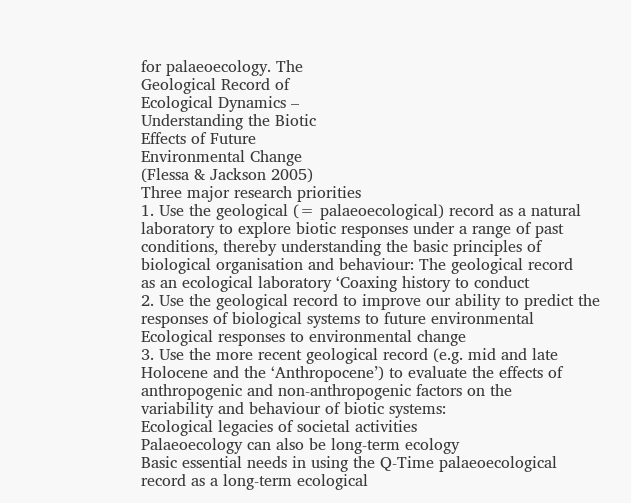for palaeoecology. The
Geological Record of
Ecological Dynamics –
Understanding the Biotic
Effects of Future
Environmental Change
(Flessa & Jackson 2005)
Three major research priorities
1. Use the geological (= palaeoecological) record as a natural
laboratory to explore biotic responses under a range of past
conditions, thereby understanding the basic principles of
biological organisation and behaviour: The geological record
as an ecological laboratory ‘Coaxing history to conduct
2. Use the geological record to improve our ability to predict the
responses of biological systems to future environmental
Ecological responses to environmental change
3. Use the more recent geological record (e.g. mid and late
Holocene and the ‘Anthropocene’) to evaluate the effects of
anthropogenic and non-anthropogenic factors on the
variability and behaviour of biotic systems:
Ecological legacies of societal activities
Palaeoecology can also be long-term ecology
Basic essential needs in using the Q-Time palaeoecological
record as a long-term ecological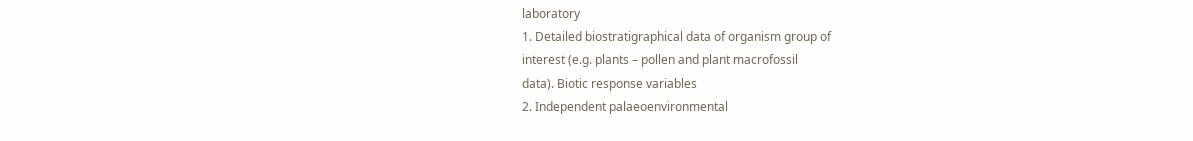laboratory
1. Detailed biostratigraphical data of organism group of
interest (e.g. plants – pollen and plant macrofossil
data). Biotic response variables
2. Independent palaeoenvironmental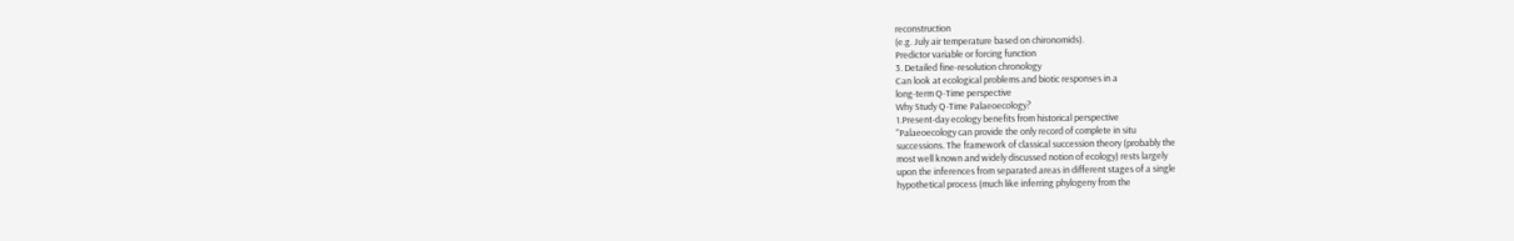reconstruction
(e.g. July air temperature based on chironomids).
Predictor variable or forcing function
3. Detailed fine-resolution chronology
Can look at ecological problems and biotic responses in a
long-term Q-Time perspective
Why Study Q-Time Palaeoecology?
1.Present-day ecology benefits from historical perspective
"Palaeoecology can provide the only record of complete in situ
successions. The framework of classical succession theory (probably the
most well known and widely discussed notion of ecology) rests largely
upon the inferences from separated areas in different stages of a single
hypothetical process (much like inferring phylogeny from the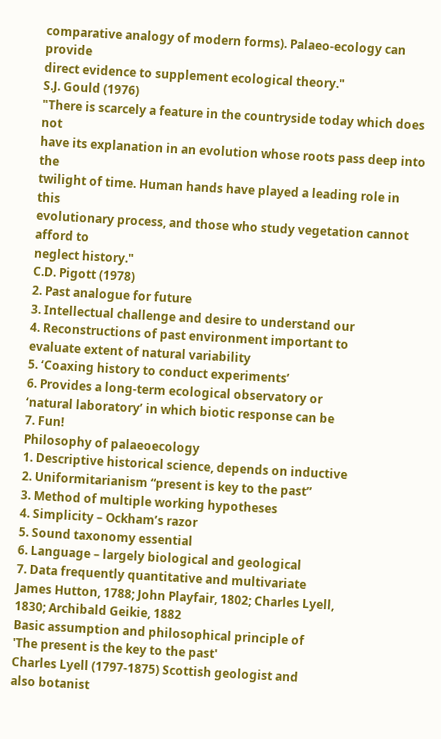comparative analogy of modern forms). Palaeo-ecology can provide
direct evidence to supplement ecological theory."
S.J. Gould (1976)
"There is scarcely a feature in the countryside today which does not
have its explanation in an evolution whose roots pass deep into the
twilight of time. Human hands have played a leading role in this
evolutionary process, and those who study vegetation cannot afford to
neglect history."
C.D. Pigott (1978)
2. Past analogue for future
3. Intellectual challenge and desire to understand our
4. Reconstructions of past environment important to
evaluate extent of natural variability
5. ‘Coaxing history to conduct experiments’
6. Provides a long-term ecological observatory or
‘natural laboratory’ in which biotic response can be
7. Fun!
Philosophy of palaeoecology
1. Descriptive historical science, depends on inductive
2. Uniformitarianism “present is key to the past”
3. Method of multiple working hypotheses
4. Simplicity – Ockham’s razor
5. Sound taxonomy essential
6. Language – largely biological and geological
7. Data frequently quantitative and multivariate
James Hutton, 1788; John Playfair, 1802; Charles Lyell,
1830; Archibald Geikie, 1882
Basic assumption and philosophical principle of
'The present is the key to the past'
Charles Lyell (1797-1875) Scottish geologist and
also botanist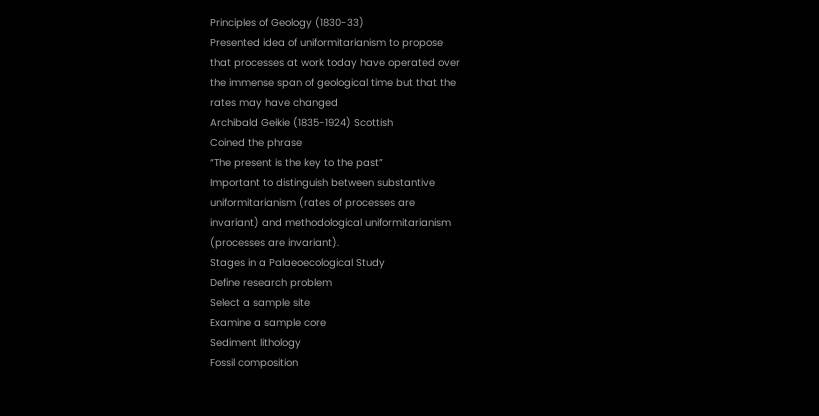Principles of Geology (1830-33)
Presented idea of uniformitarianism to propose
that processes at work today have operated over
the immense span of geological time but that the
rates may have changed
Archibald Geikie (1835-1924) Scottish
Coined the phrase
“The present is the key to the past”
Important to distinguish between substantive
uniformitarianism (rates of processes are
invariant) and methodological uniformitarianism
(processes are invariant).
Stages in a Palaeoecological Study
Define research problem
Select a sample site
Examine a sample core
Sediment lithology
Fossil composition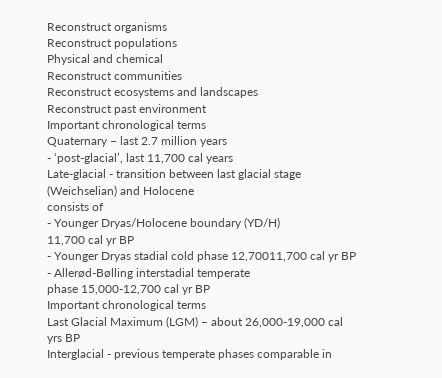Reconstruct organisms
Reconstruct populations
Physical and chemical
Reconstruct communities
Reconstruct ecosystems and landscapes
Reconstruct past environment
Important chronological terms
Quaternary – last 2.7 million years
- ‘post-glacial’, last 11,700 cal years
Late-glacial - transition between last glacial stage
(Weichselian) and Holocene
consists of
- Younger Dryas/Holocene boundary (YD/H)
11,700 cal yr BP
- Younger Dryas stadial cold phase 12,70011,700 cal yr BP
- Allerød-Bølling interstadial temperate
phase 15,000-12,700 cal yr BP
Important chronological terms
Last Glacial Maximum (LGM) – about 26,000-19,000 cal
yrs BP
Interglacial - previous temperate phases comparable in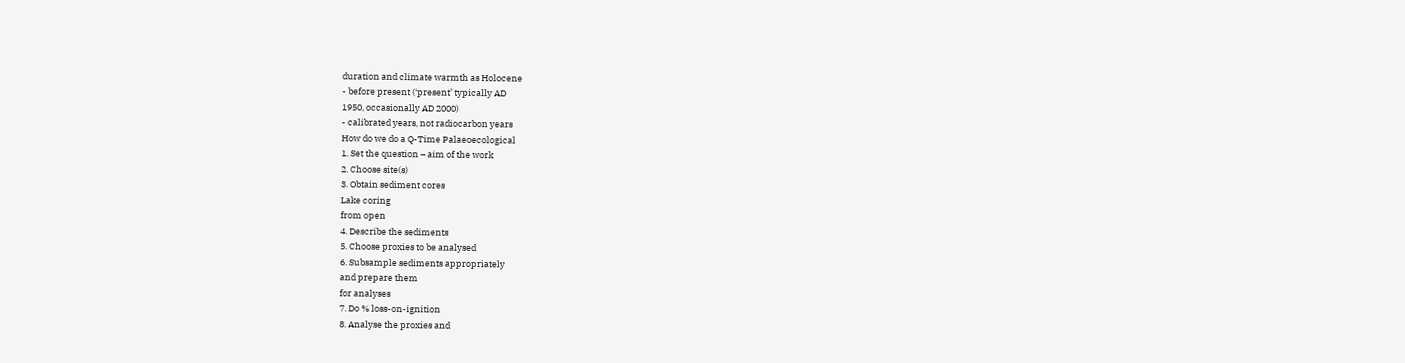duration and climate warmth as Holocene
- before present (‘present’ typically AD
1950, occasionally AD 2000)
- calibrated years, not radiocarbon years
How do we do a Q-Time Palaeoecological
1. Set the question – aim of the work
2. Choose site(s)
3. Obtain sediment cores
Lake coring
from open
4. Describe the sediments
5. Choose proxies to be analysed
6. Subsample sediments appropriately
and prepare them
for analyses
7. Do % loss-on-ignition
8. Analyse the proxies and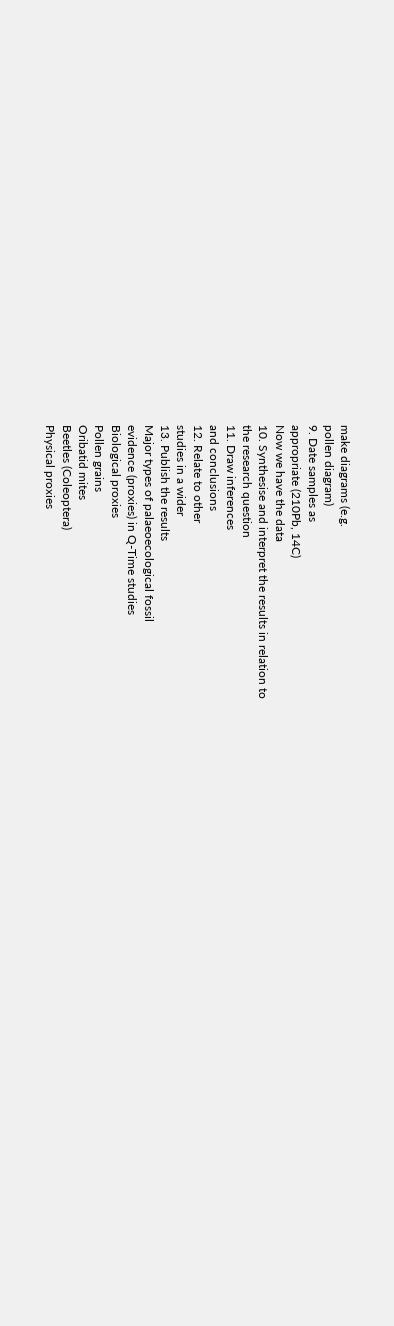make diagrams (e.g.
pollen diagram)
9. Date samples as
appropriate (210Pb, 14C)
Now we have the data
10. Synthesise and interpret the results in relation to
the research question
11. Draw inferences
and conclusions
12. Relate to other
studies in a wider
13. Publish the results
Major types of palaeoecological fossil
evidence (proxies) in Q-Time studies
Biological proxies
Pollen grains
Oribatid mites
Beetles (Coleoptera)
Physical proxies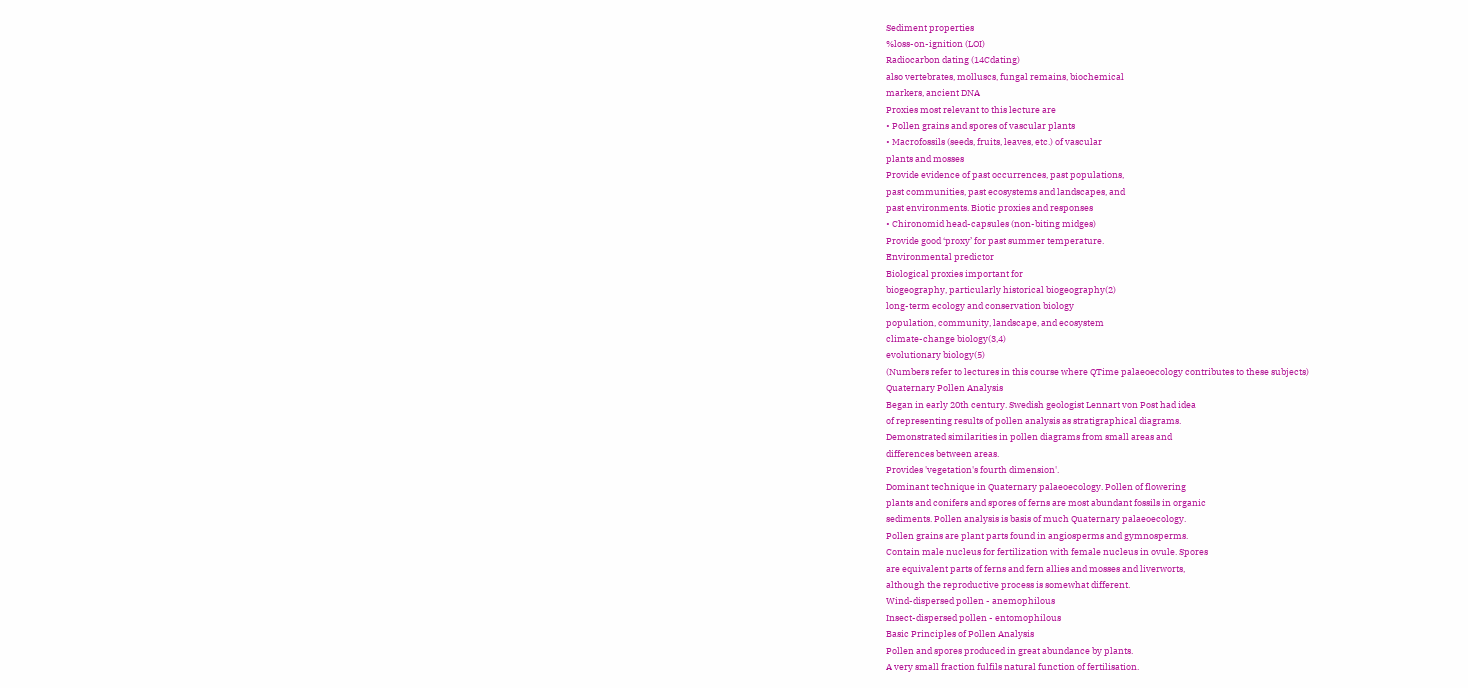Sediment properties
%loss-on-ignition (LOI)
Radiocarbon dating (14Cdating)
also vertebrates, molluscs, fungal remains, biochemical
markers, ancient DNA
Proxies most relevant to this lecture are
• Pollen grains and spores of vascular plants
• Macrofossils (seeds, fruits, leaves, etc.) of vascular
plants and mosses
Provide evidence of past occurrences, past populations,
past communities, past ecosystems and landscapes, and
past environments. Biotic proxies and responses
• Chironomid head-capsules (non-biting midges)
Provide good ‘proxy’ for past summer temperature.
Environmental predictor
Biological proxies important for
biogeography, particularly historical biogeography(2)
long-term ecology and conservation biology
population, community, landscape, and ecosystem
climate-change biology(3,4)
evolutionary biology(5)
(Numbers refer to lectures in this course where QTime palaeoecology contributes to these subjects)
Quaternary Pollen Analysis
Began in early 20th century. Swedish geologist Lennart von Post had idea
of representing results of pollen analysis as stratigraphical diagrams.
Demonstrated similarities in pollen diagrams from small areas and
differences between areas.
Provides 'vegetation's fourth dimension'.
Dominant technique in Quaternary palaeoecology. Pollen of flowering
plants and conifers and spores of ferns are most abundant fossils in organic
sediments. Pollen analysis is basis of much Quaternary palaeoecology.
Pollen grains are plant parts found in angiosperms and gymnosperms.
Contain male nucleus for fertilization with female nucleus in ovule. Spores
are equivalent parts of ferns and fern allies and mosses and liverworts,
although the reproductive process is somewhat different.
Wind-dispersed pollen - anemophilous
Insect-dispersed pollen - entomophilous
Basic Principles of Pollen Analysis
Pollen and spores produced in great abundance by plants.
A very small fraction fulfils natural function of fertilisation.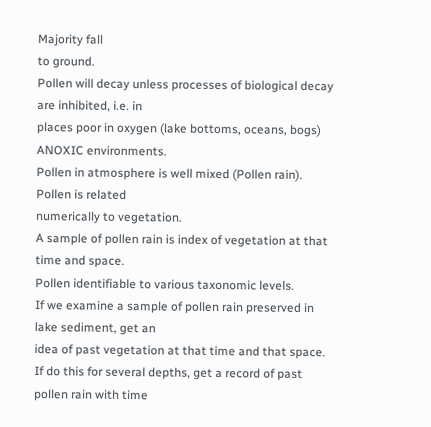Majority fall
to ground.
Pollen will decay unless processes of biological decay are inhibited, i.e. in
places poor in oxygen (lake bottoms, oceans, bogs) ANOXIC environments.
Pollen in atmosphere is well mixed (Pollen rain). Pollen is related
numerically to vegetation.
A sample of pollen rain is index of vegetation at that time and space.
Pollen identifiable to various taxonomic levels.
If we examine a sample of pollen rain preserved in lake sediment, get an
idea of past vegetation at that time and that space.
If do this for several depths, get a record of past pollen rain with time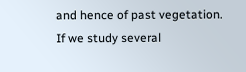and hence of past vegetation.
If we study several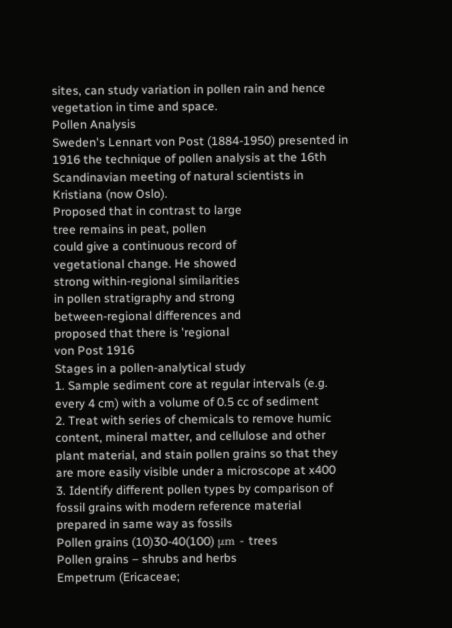sites, can study variation in pollen rain and hence
vegetation in time and space.
Pollen Analysis
Sweden's Lennart von Post (1884-1950) presented in
1916 the technique of pollen analysis at the 16th
Scandinavian meeting of natural scientists in
Kristiana (now Oslo).
Proposed that in contrast to large
tree remains in peat, pollen
could give a continuous record of
vegetational change. He showed
strong within-regional similarities
in pollen stratigraphy and strong
between-regional differences and
proposed that there is 'regional
von Post 1916
Stages in a pollen-analytical study
1. Sample sediment core at regular intervals (e.g.
every 4 cm) with a volume of 0.5 cc of sediment
2. Treat with series of chemicals to remove humic
content, mineral matter, and cellulose and other
plant material, and stain pollen grains so that they
are more easily visible under a microscope at x400
3. Identify different pollen types by comparison of
fossil grains with modern reference material
prepared in same way as fossils
Pollen grains (10)30-40(100) μm - trees
Pollen grains – shrubs and herbs
Empetrum (Ericaceae;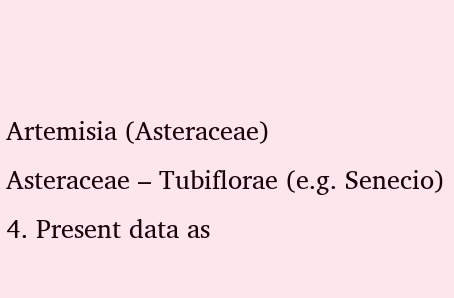Artemisia (Asteraceae)
Asteraceae – Tubiflorae (e.g. Senecio)
4. Present data as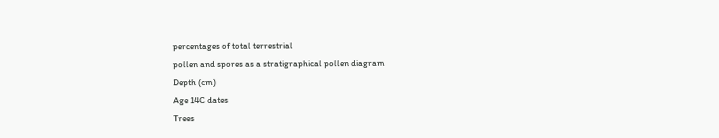percentages of total terrestrial
pollen and spores as a stratigraphical pollen diagram
Depth (cm)
Age 14C dates
Trees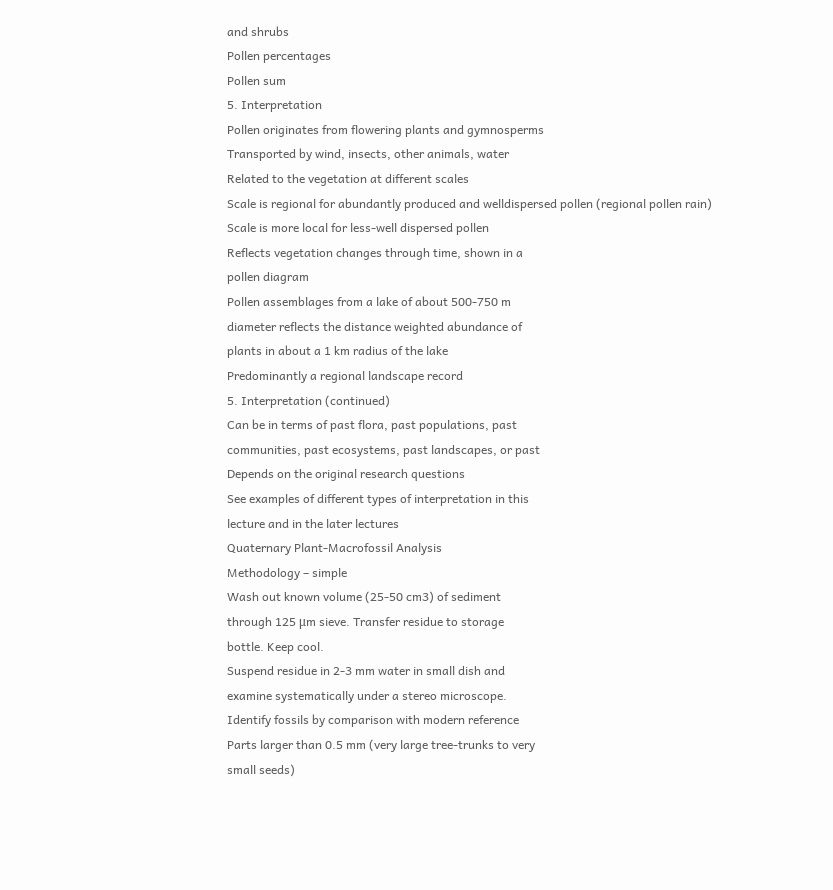and shrubs
Pollen percentages
Pollen sum
5. Interpretation
Pollen originates from flowering plants and gymnosperms
Transported by wind, insects, other animals, water
Related to the vegetation at different scales
Scale is regional for abundantly produced and welldispersed pollen (regional pollen rain)
Scale is more local for less-well dispersed pollen
Reflects vegetation changes through time, shown in a
pollen diagram
Pollen assemblages from a lake of about 500-750 m
diameter reflects the distance weighted abundance of
plants in about a 1 km radius of the lake
Predominantly a regional landscape record
5. Interpretation (continued)
Can be in terms of past flora, past populations, past
communities, past ecosystems, past landscapes, or past
Depends on the original research questions
See examples of different types of interpretation in this
lecture and in the later lectures
Quaternary Plant-Macrofossil Analysis
Methodology – simple
Wash out known volume (25-50 cm3) of sediment
through 125 μm sieve. Transfer residue to storage
bottle. Keep cool.
Suspend residue in 2-3 mm water in small dish and
examine systematically under a stereo microscope.
Identify fossils by comparison with modern reference
Parts larger than 0.5 mm (very large tree-trunks to very
small seeds)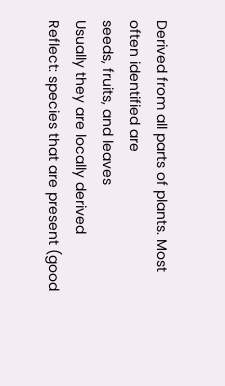Derived from all parts of plants. Most often identified are
seeds, fruits, and leaves
Usually they are locally derived
Reflect: species that are present (good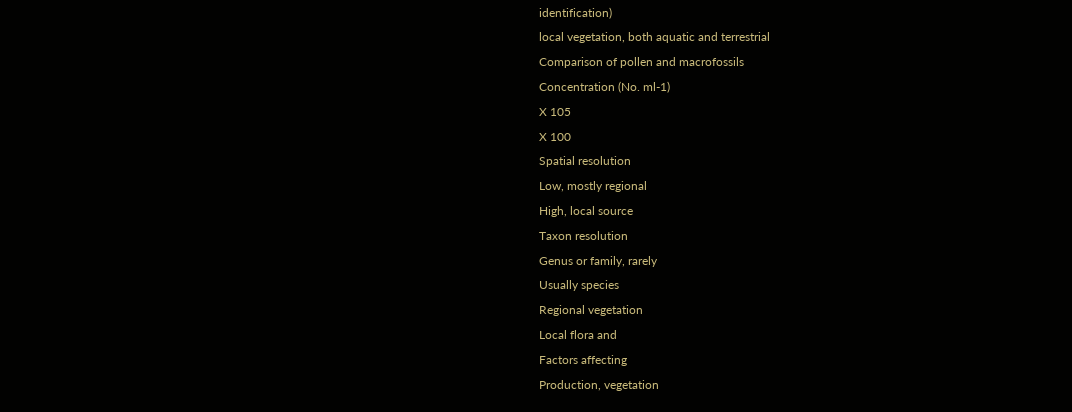identification)
local vegetation, both aquatic and terrestrial
Comparison of pollen and macrofossils
Concentration (No. ml-1)
X 105
X 100
Spatial resolution
Low, mostly regional
High, local source
Taxon resolution
Genus or family, rarely
Usually species
Regional vegetation
Local flora and
Factors affecting
Production, vegetation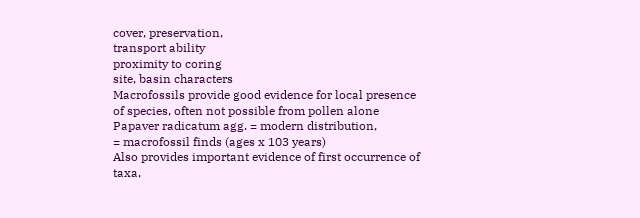cover, preservation,
transport ability
proximity to coring
site, basin characters
Macrofossils provide good evidence for local presence
of species, often not possible from pollen alone
Papaver radicatum agg. = modern distribution,
= macrofossil finds (ages x 103 years)
Also provides important evidence of first occurrence of
taxa,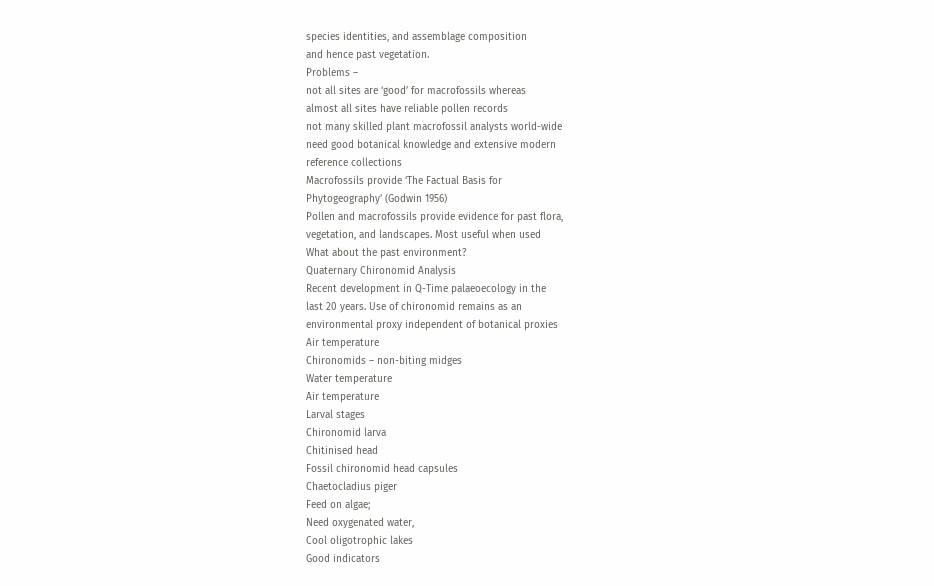species identities, and assemblage composition
and hence past vegetation.
Problems –
not all sites are ‘good’ for macrofossils whereas
almost all sites have reliable pollen records
not many skilled plant macrofossil analysts world-wide
need good botanical knowledge and extensive modern
reference collections
Macrofossils provide ‘The Factual Basis for
Phytogeography’ (Godwin 1956)
Pollen and macrofossils provide evidence for past flora,
vegetation, and landscapes. Most useful when used
What about the past environment?
Quaternary Chironomid Analysis
Recent development in Q-Time palaeoecology in the
last 20 years. Use of chironomid remains as an
environmental proxy independent of botanical proxies
Air temperature
Chironomids – non-biting midges
Water temperature
Air temperature
Larval stages
Chironomid larva
Chitinised head
Fossil chironomid head capsules
Chaetocladius piger
Feed on algae;
Need oxygenated water,
Cool oligotrophic lakes
Good indicators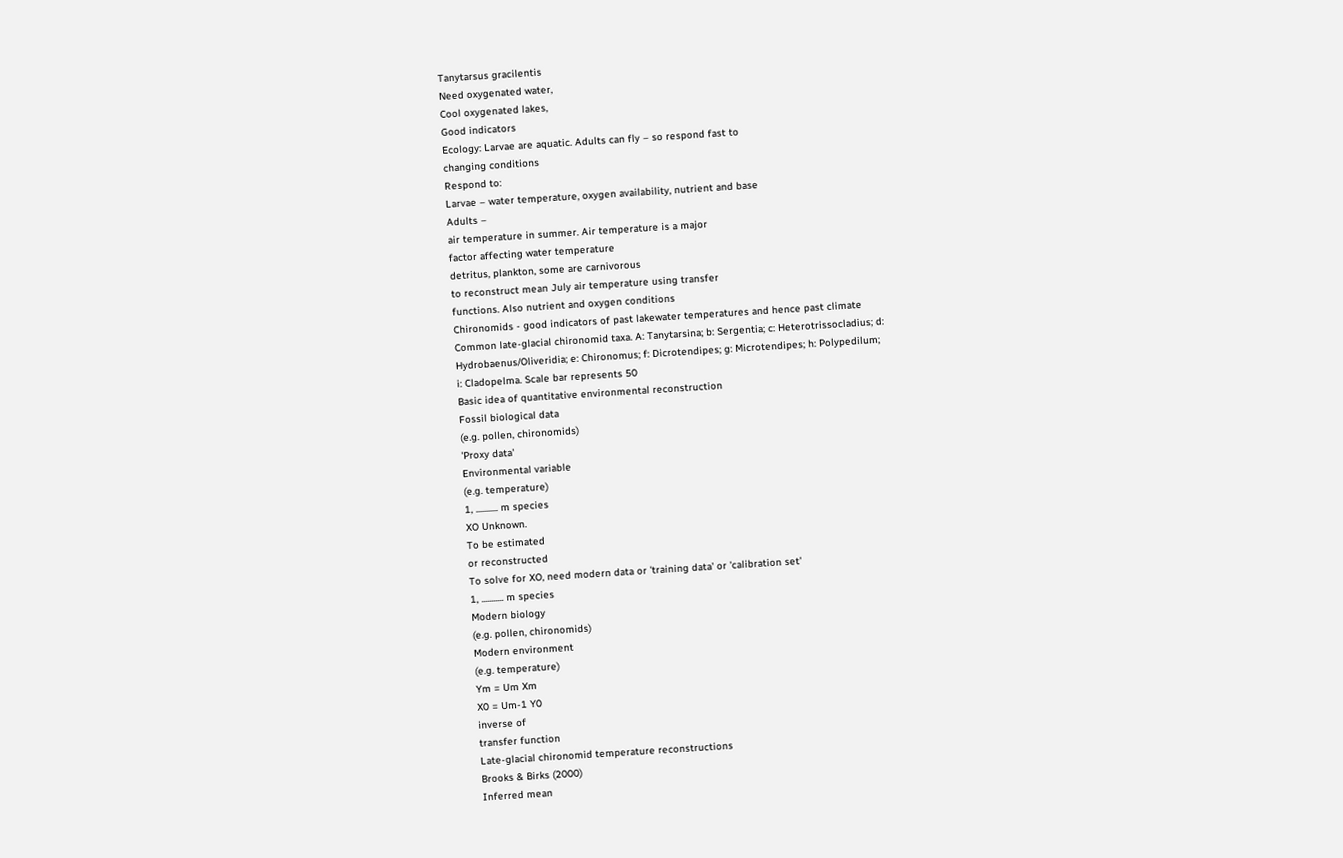Tanytarsus gracilentis
Need oxygenated water,
Cool oxygenated lakes,
Good indicators
Ecology: Larvae are aquatic. Adults can fly – so respond fast to
changing conditions
Respond to:
Larvae – water temperature, oxygen availability, nutrient and base
Adults –
air temperature in summer. Air temperature is a major
factor affecting water temperature
detritus, plankton, some are carnivorous
to reconstruct mean July air temperature using transfer
functions. Also nutrient and oxygen conditions
Chironomids - good indicators of past lakewater temperatures and hence past climate
Common late-glacial chironomid taxa. A: Tanytarsina; b: Sergentia; c: Heterotrissocladius; d:
Hydrobaenus/Oliveridia; e: Chironomus; f: Dicrotendipes; g: Microtendipes; h: Polypedilum;
i: Cladopelma. Scale bar represents 50
Basic idea of quantitative environmental reconstruction
Fossil biological data
(e.g. pollen, chironomids)
'Proxy data'
Environmental variable
(e.g. temperature)
1, ........... m species
XO Unknown.
To be estimated
or reconstructed
To solve for XO, need modern data or 'training data' or 'calibration set'
1, ........... m species
Modern biology
(e.g. pollen, chironomids)
Modern environment
(e.g. temperature)
Ym = Um Xm
X0 = Um-1 Y0
inverse of
transfer function
Late-glacial chironomid temperature reconstructions
Brooks & Birks (2000)
Inferred mean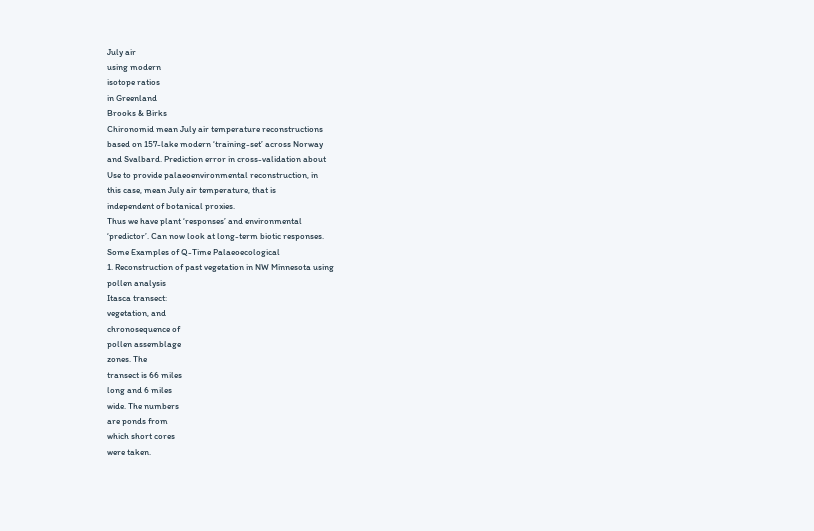July air
using modern
isotope ratios
in Greenland
Brooks & Birks
Chironomid mean July air temperature reconstructions
based on 157-lake modern ‘training-set’ across Norway
and Svalbard. Prediction error in cross-validation about
Use to provide palaeoenvironmental reconstruction, in
this case, mean July air temperature, that is
independent of botanical proxies.
Thus we have plant ‘responses’ and environmental
‘predictor’. Can now look at long-term biotic responses.
Some Examples of Q-Time Palaeoecological
1. Reconstruction of past vegetation in NW Minnesota using
pollen analysis
Itasca transect:
vegetation, and
chronosequence of
pollen assemblage
zones. The
transect is 66 miles
long and 6 miles
wide. The numbers
are ponds from
which short cores
were taken.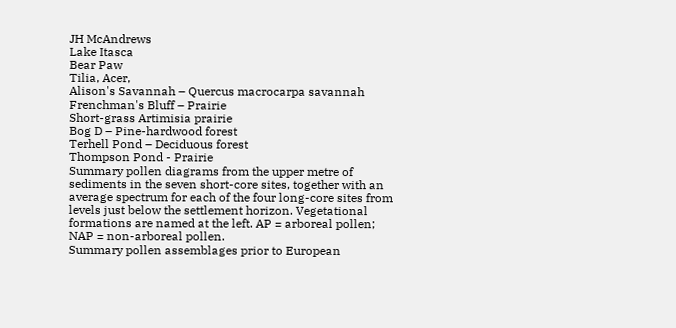JH McAndrews
Lake Itasca
Bear Paw
Tilia, Acer,
Alison's Savannah – Quercus macrocarpa savannah
Frenchman's Bluff – Prairie
Short-grass Artimisia prairie
Bog D – Pine-hardwood forest
Terhell Pond – Deciduous forest
Thompson Pond - Prairie
Summary pollen diagrams from the upper metre of
sediments in the seven short-core sites, together with an
average spectrum for each of the four long-core sites from
levels just below the settlement horizon. Vegetational
formations are named at the left. AP = arboreal pollen;
NAP = non-arboreal pollen.
Summary pollen assemblages prior to European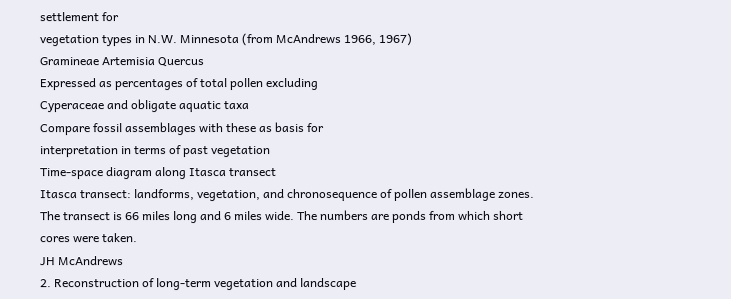settlement for
vegetation types in N.W. Minnesota (from McAndrews 1966, 1967)
Gramineae Artemisia Quercus
Expressed as percentages of total pollen excluding
Cyperaceae and obligate aquatic taxa
Compare fossil assemblages with these as basis for
interpretation in terms of past vegetation
Time-space diagram along Itasca transect
Itasca transect: landforms, vegetation, and chronosequence of pollen assemblage zones.
The transect is 66 miles long and 6 miles wide. The numbers are ponds from which short
cores were taken.
JH McAndrews
2. Reconstruction of long-term vegetation and landscape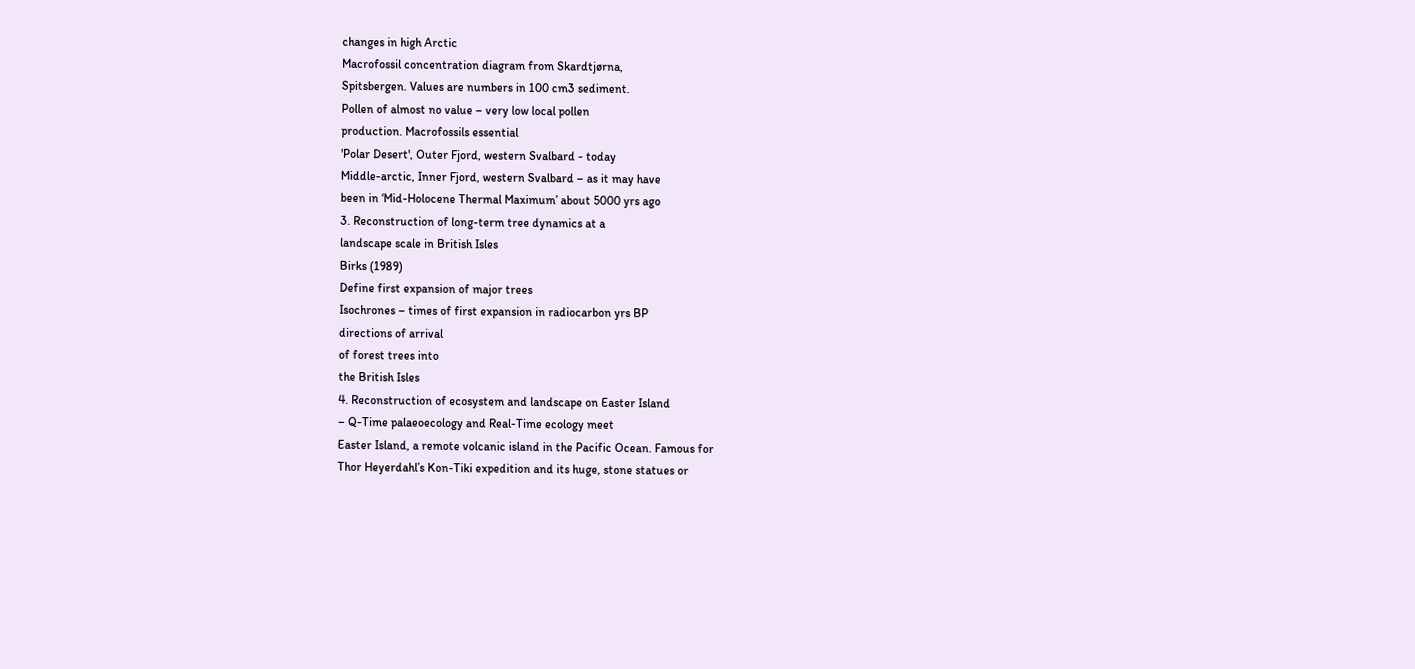changes in high Arctic
Macrofossil concentration diagram from Skardtjørna,
Spitsbergen. Values are numbers in 100 cm3 sediment.
Pollen of almost no value – very low local pollen
production. Macrofossils essential
'Polar Desert', Outer Fjord, western Svalbard - today
Middle-arctic, Inner Fjord, western Svalbard – as it may have
been in ‘Mid-Holocene Thermal Maximum’ about 5000 yrs ago
3. Reconstruction of long-term tree dynamics at a
landscape scale in British Isles
Birks (1989)
Define first expansion of major trees
Isochrones – times of first expansion in radiocarbon yrs BP
directions of arrival
of forest trees into
the British Isles
4. Reconstruction of ecosystem and landscape on Easter Island
– Q-Time palaeoecology and Real-Time ecology meet
Easter Island, a remote volcanic island in the Pacific Ocean. Famous for
Thor Heyerdahl’s Kon-Tiki expedition and its huge, stone statues or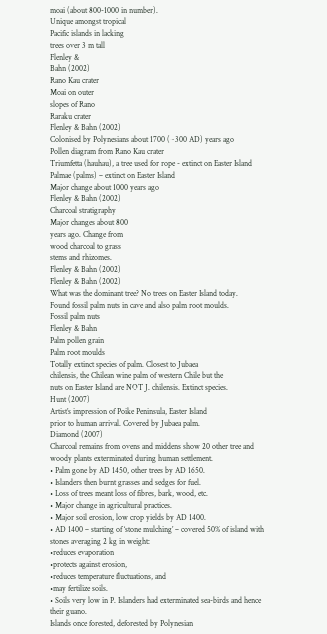moai (about 800-1000 in number).
Unique amongst tropical
Pacific islands in lacking
trees over 3 m tall
Flenley &
Bahn (2002)
Rano Kau crater
Moai on outer
slopes of Rano
Raraku crater
Flenley & Bahn (2002)
Colonised by Polynesians about 1700 (~300 AD) years ago
Pollen diagram from Rano Kau crater
Triumfetta (hauhau), a tree used for rope - extinct on Easter Island
Palmae (palms) – extinct on Easter Island
Major change about 1000 years ago
Flenley & Bahn (2002)
Charcoal stratigraphy
Major changes about 800
years ago. Change from
wood charcoal to grass
stems and rhizomes.
Flenley & Bahn (2002)
Flenley & Bahn (2002)
What was the dominant tree? No trees on Easter Island today.
Found fossil palm nuts in cave and also palm root moulds.
Fossil palm nuts
Flenley & Bahn
Palm pollen grain
Palm root moulds
Totally extinct species of palm. Closest to Jubaea
chilensis, the Chilean wine palm of western Chile but the
nuts on Easter Island are NOT J. chilensis. Extinct species.
Hunt (2007)
Artist’s impression of Poike Peninsula, Easter Island
prior to human arrival. Covered by Jubaea palm.
Diamond (2007)
Charcoal remains from ovens and middens show 20 other tree and
woody plants exterminated during human settlement.
• Palm gone by AD 1450, other trees by AD 1650.
• Islanders then burnt grasses and sedges for fuel.
• Loss of trees meant loss of fibres, bark, wood, etc.
• Major change in agricultural practices.
• Major soil erosion, low crop yields by AD 1400.
• AD 1400 – starting of ‘stone mulching’ – covered 50% of island with
stones averaging 2 kg in weight:
•reduces evaporation
•protects against erosion,
•reduces temperature fluctuations, and
•may fertilize soils.
• Soils very low in P. Islanders had exterminated sea-birds and hence
their guano.
Islands once forested, deforested by Polynesian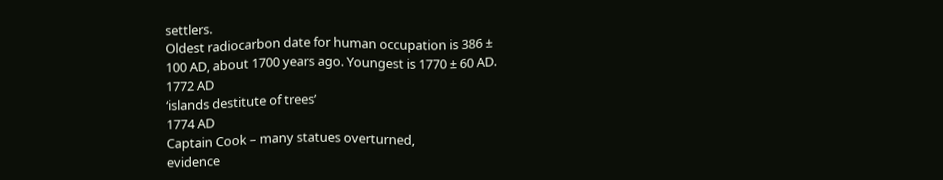settlers.
Oldest radiocarbon date for human occupation is 386 ±
100 AD, about 1700 years ago. Youngest is 1770 ± 60 AD.
1772 AD
‘islands destitute of trees’
1774 AD
Captain Cook – many statues overturned,
evidence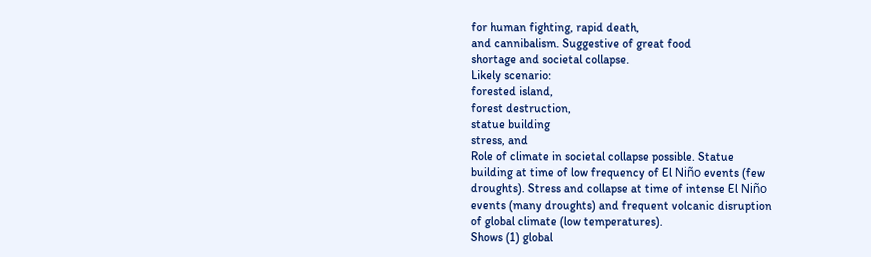for human fighting, rapid death,
and cannibalism. Suggestive of great food
shortage and societal collapse.
Likely scenario:
forested island,
forest destruction,
statue building
stress, and
Role of climate in societal collapse possible. Statue
building at time of low frequency of El Niño events (few
droughts). Stress and collapse at time of intense El Niño
events (many droughts) and frequent volcanic disruption
of global climate (low temperatures).
Shows (1) global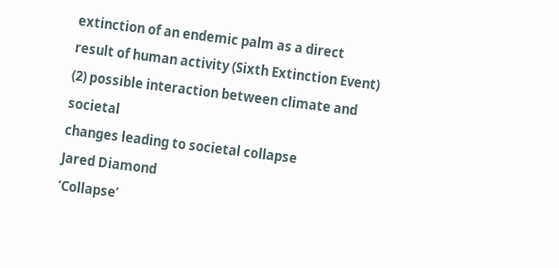extinction of an endemic palm as a direct
result of human activity (Sixth Extinction Event)
(2) possible interaction between climate and societal
changes leading to societal collapse
Jared Diamond
‘Collapse’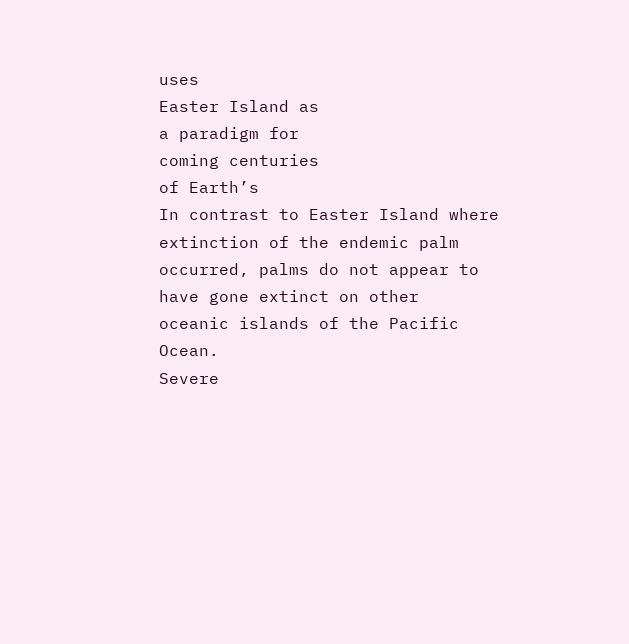uses
Easter Island as
a paradigm for
coming centuries
of Earth’s
In contrast to Easter Island where extinction of the endemic palm
occurred, palms do not appear to have gone extinct on other
oceanic islands of the Pacific Ocean.
Severe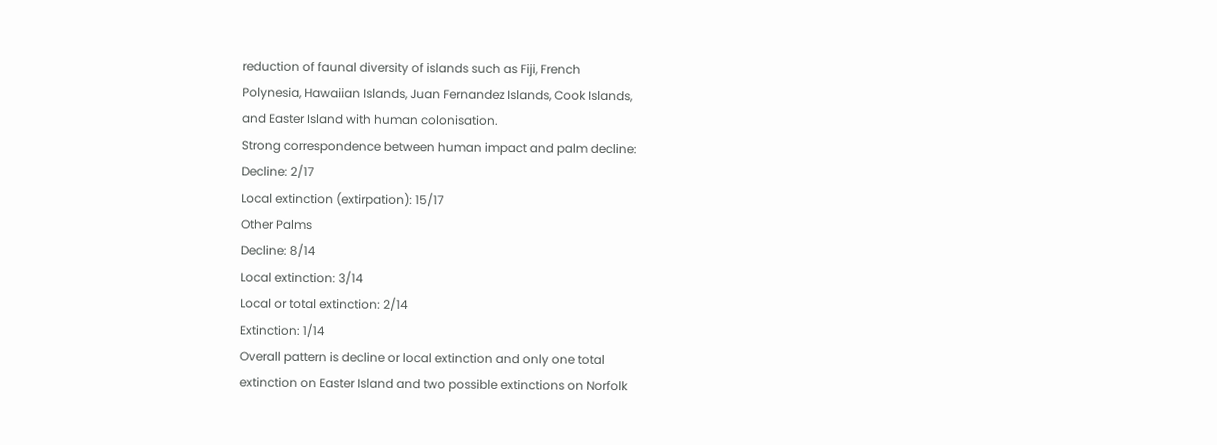reduction of faunal diversity of islands such as Fiji, French
Polynesia, Hawaiian Islands, Juan Fernandez Islands, Cook Islands,
and Easter Island with human colonisation.
Strong correspondence between human impact and palm decline:
Decline: 2/17
Local extinction (extirpation): 15/17
Other Palms
Decline: 8/14
Local extinction: 3/14
Local or total extinction: 2/14
Extinction: 1/14
Overall pattern is decline or local extinction and only one total
extinction on Easter Island and two possible extinctions on Norfolk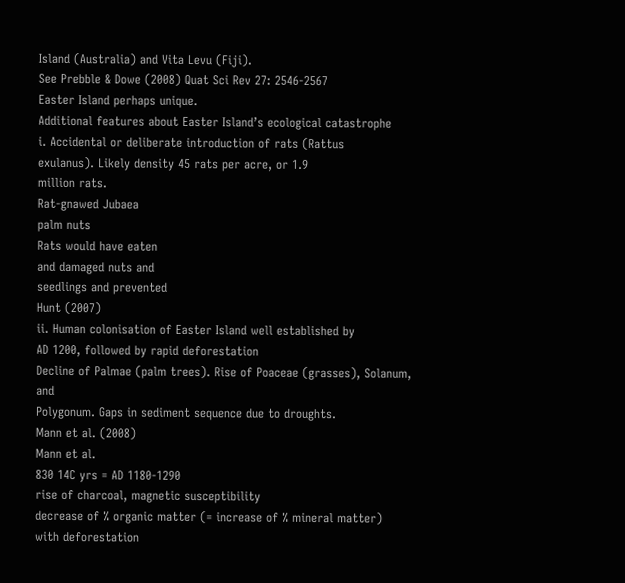Island (Australia) and Vita Levu (Fiji).
See Prebble & Dowe (2008) Quat Sci Rev 27: 2546-2567
Easter Island perhaps unique.
Additional features about Easter Island’s ecological catastrophe
i. Accidental or deliberate introduction of rats (Rattus
exulanus). Likely density 45 rats per acre, or 1.9
million rats.
Rat-gnawed Jubaea
palm nuts
Rats would have eaten
and damaged nuts and
seedlings and prevented
Hunt (2007)
ii. Human colonisation of Easter Island well established by
AD 1200, followed by rapid deforestation
Decline of Palmae (palm trees). Rise of Poaceae (grasses), Solanum, and
Polygonum. Gaps in sediment sequence due to droughts.
Mann et al. (2008)
Mann et al.
830 14C yrs = AD 1180-1290
rise of charcoal, magnetic susceptibility
decrease of % organic matter (= increase of % mineral matter)
with deforestation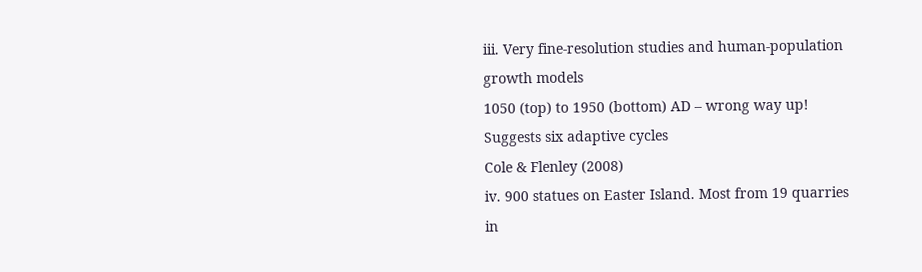iii. Very fine-resolution studies and human-population
growth models
1050 (top) to 1950 (bottom) AD – wrong way up!
Suggests six adaptive cycles
Cole & Flenley (2008)
iv. 900 statues on Easter Island. Most from 19 quarries in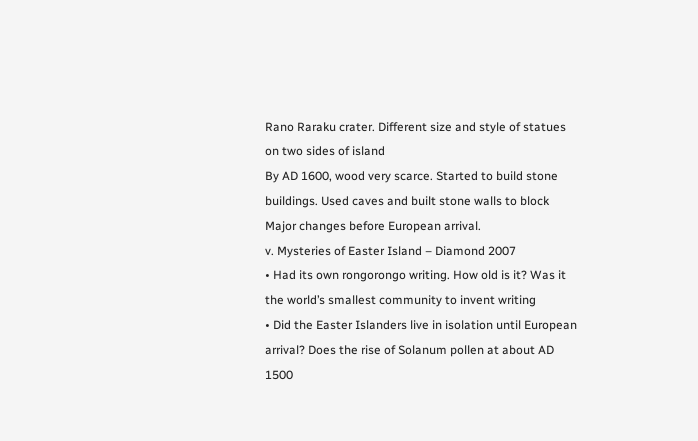Rano Raraku crater. Different size and style of statues
on two sides of island
By AD 1600, wood very scarce. Started to build stone
buildings. Used caves and built stone walls to block
Major changes before European arrival.
v. Mysteries of Easter Island – Diamond 2007
• Had its own rongorongo writing. How old is it? Was it
the world’s smallest community to invent writing
• Did the Easter Islanders live in isolation until European
arrival? Does the rise of Solanum pollen at about AD
1500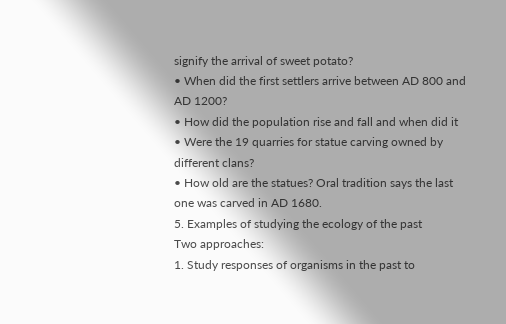signify the arrival of sweet potato?
• When did the first settlers arrive between AD 800 and
AD 1200?
• How did the population rise and fall and when did it
• Were the 19 quarries for statue carving owned by
different clans?
• How old are the statues? Oral tradition says the last
one was carved in AD 1680.
5. Examples of studying the ecology of the past
Two approaches:
1. Study responses of organisms in the past to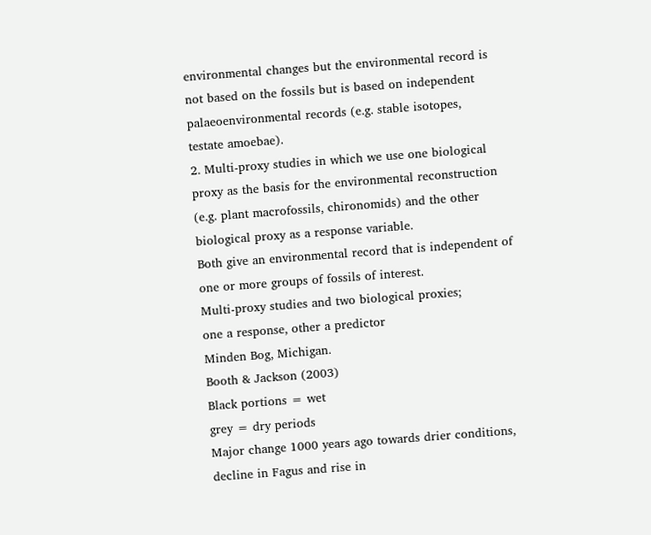environmental changes but the environmental record is
not based on the fossils but is based on independent
palaeoenvironmental records (e.g. stable isotopes,
testate amoebae).
2. Multi-proxy studies in which we use one biological
proxy as the basis for the environmental reconstruction
(e.g. plant macrofossils, chironomids) and the other
biological proxy as a response variable.
Both give an environmental record that is independent of
one or more groups of fossils of interest.
Multi-proxy studies and two biological proxies;
one a response, other a predictor
Minden Bog, Michigan.
Booth & Jackson (2003)
Black portions = wet
grey = dry periods
Major change 1000 years ago towards drier conditions,
decline in Fagus and rise in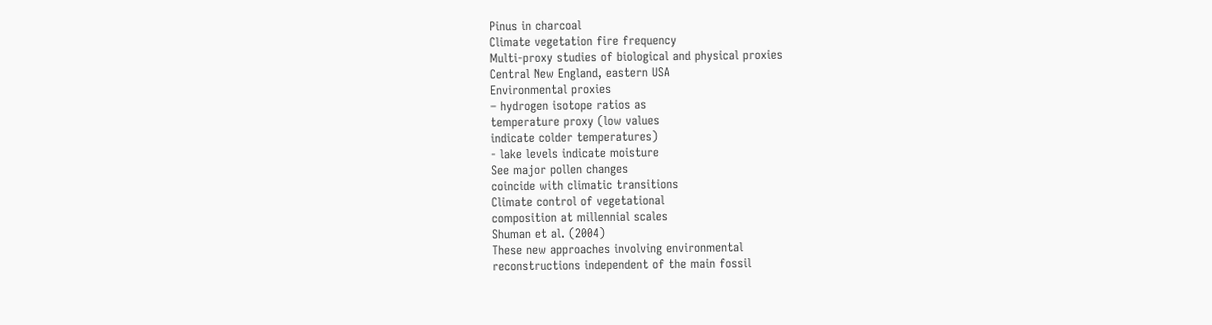Pinus in charcoal
Climate vegetation fire frequency
Multi-proxy studies of biological and physical proxies
Central New England, eastern USA
Environmental proxies
– hydrogen isotope ratios as
temperature proxy (low values
indicate colder temperatures)
- lake levels indicate moisture
See major pollen changes
coincide with climatic transitions
Climate control of vegetational
composition at millennial scales
Shuman et al. (2004)
These new approaches involving environmental
reconstructions independent of the main fossil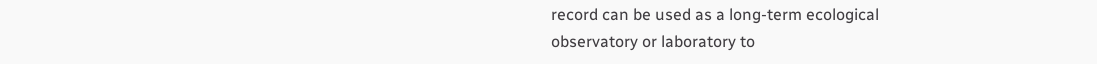record can be used as a long-term ecological
observatory or laboratory to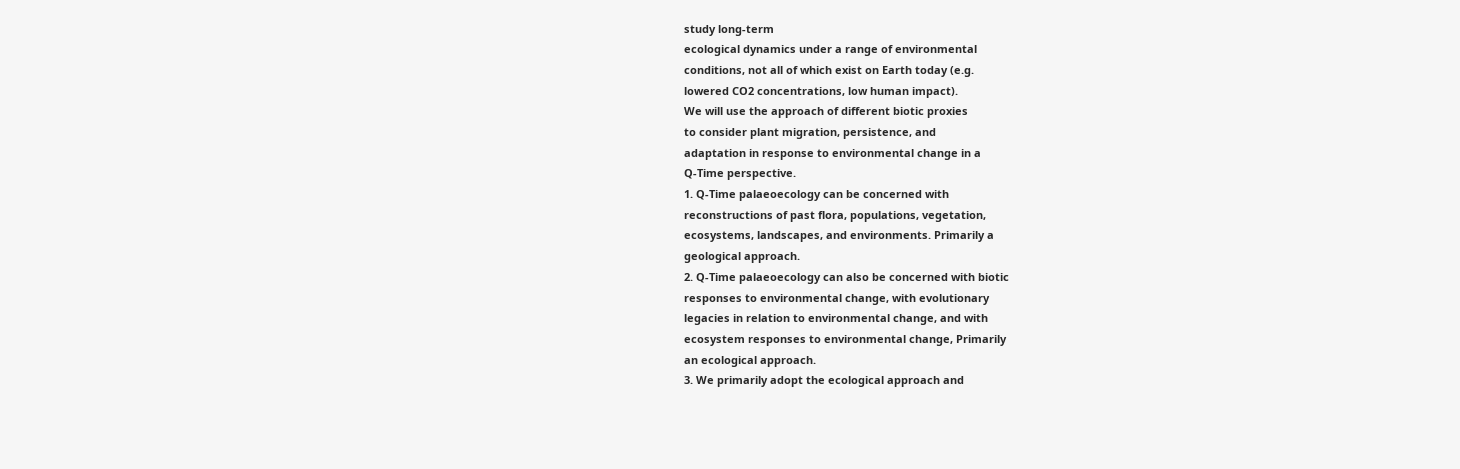study long-term
ecological dynamics under a range of environmental
conditions, not all of which exist on Earth today (e.g.
lowered CO2 concentrations, low human impact).
We will use the approach of different biotic proxies
to consider plant migration, persistence, and
adaptation in response to environmental change in a
Q-Time perspective.
1. Q-Time palaeoecology can be concerned with
reconstructions of past flora, populations, vegetation,
ecosystems, landscapes, and environments. Primarily a
geological approach.
2. Q-Time palaeoecology can also be concerned with biotic
responses to environmental change, with evolutionary
legacies in relation to environmental change, and with
ecosystem responses to environmental change, Primarily
an ecological approach.
3. We primarily adopt the ecological approach and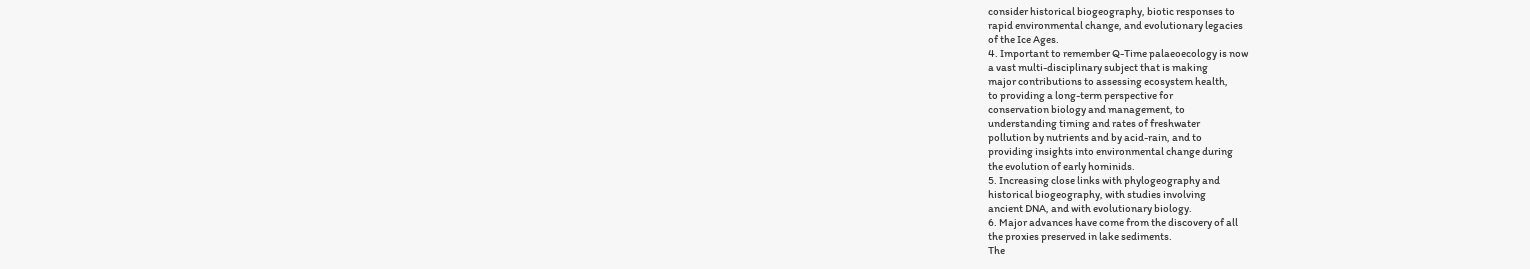consider historical biogeography, biotic responses to
rapid environmental change, and evolutionary legacies
of the Ice Ages.
4. Important to remember Q-Time palaeoecology is now
a vast multi-disciplinary subject that is making
major contributions to assessing ecosystem health,
to providing a long-term perspective for
conservation biology and management, to
understanding timing and rates of freshwater
pollution by nutrients and by acid-rain, and to
providing insights into environmental change during
the evolution of early hominids.
5. Increasing close links with phylogeography and
historical biogeography, with studies involving
ancient DNA, and with evolutionary biology.
6. Major advances have come from the discovery of all
the proxies preserved in lake sediments.
The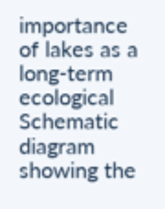importance of lakes as a long-term ecological
Schematic diagram showing the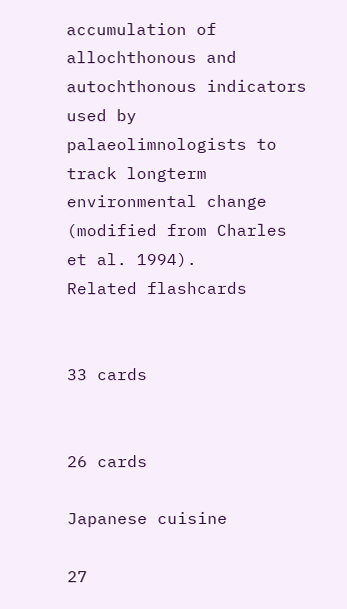accumulation of allochthonous and
autochthonous indicators used by palaeolimnologists to track longterm environmental change (modified from Charles et al. 1994).
Related flashcards


33 cards


26 cards

Japanese cuisine

27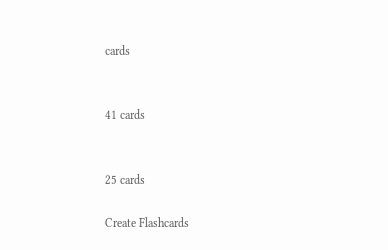cards


41 cards


25 cards

Create Flashcards